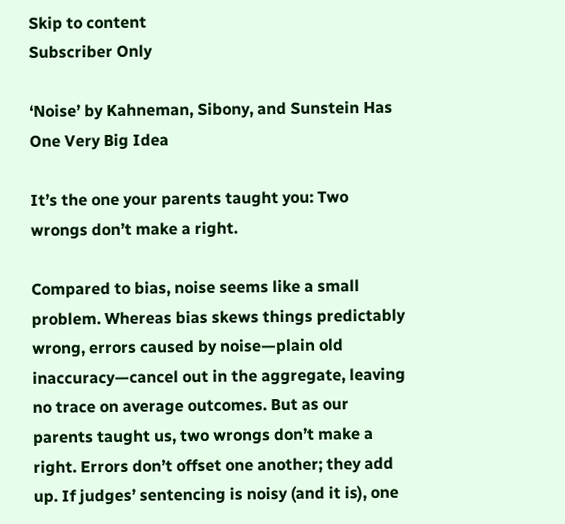Skip to content
Subscriber Only

‘Noise’ by Kahneman, Sibony, and Sunstein Has One Very Big Idea

It’s the one your parents taught you: Two wrongs don’t make a right.

Compared to bias, noise seems like a small problem. Whereas bias skews things predictably wrong, errors caused by noise—plain old inaccuracy—cancel out in the aggregate, leaving no trace on average outcomes. But as our parents taught us, two wrongs don’t make a right. Errors don’t offset one another; they add up. If judges’ sentencing is noisy (and it is), one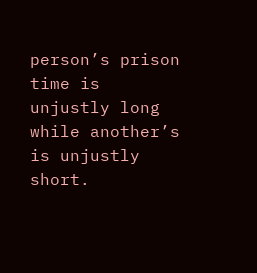person’s prison time is unjustly long while another’s is unjustly short.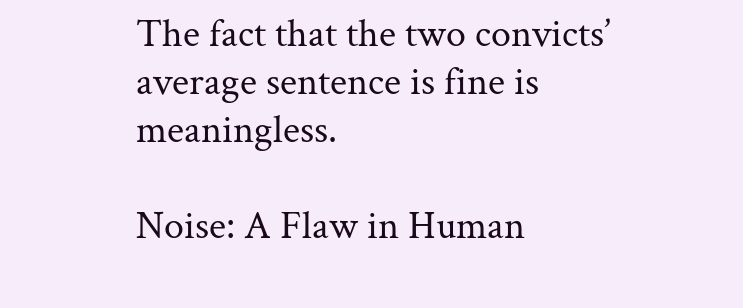The fact that the two convicts’ average sentence is fine is meaningless.

Noise: A Flaw in Human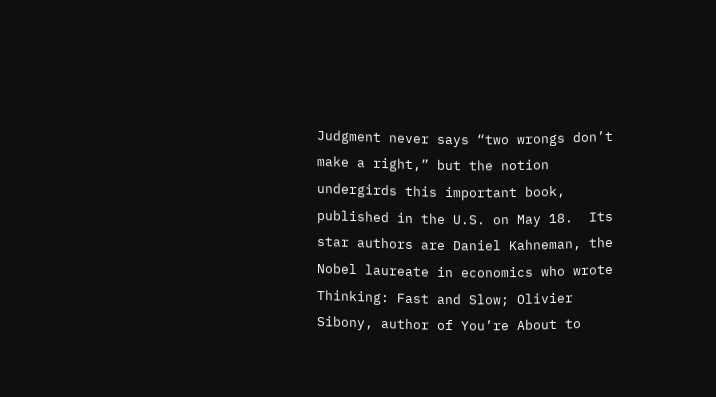Judgment never says “two wrongs don’t make a right,” but the notion undergirds this important book, published in the U.S. on May 18.  Its star authors are Daniel Kahneman, the Nobel laureate in economics who wrote Thinking: Fast and Slow; Olivier Sibony, author of You’re About to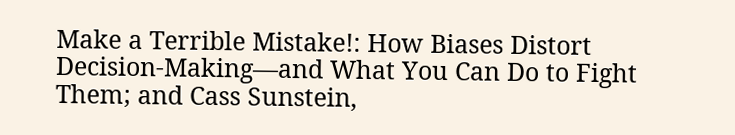Make a Terrible Mistake!: How Biases Distort Decision-Making—and What You Can Do to Fight Them; and Cass Sunstein,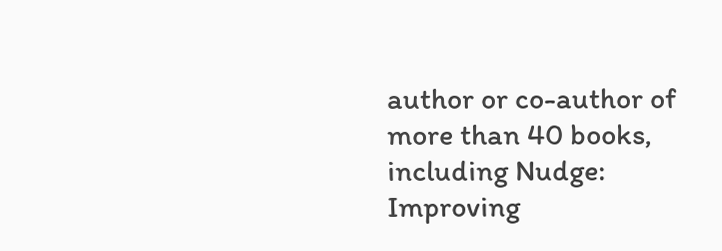author or co-author of more than 40 books, including Nudge: Improving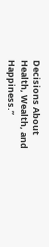Decisions About Health, Wealth, and Happiness.”